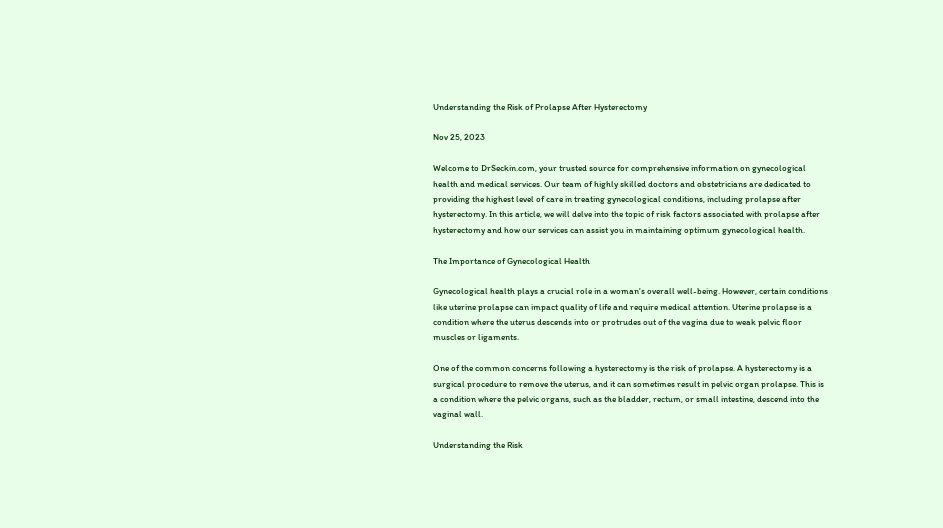Understanding the Risk of Prolapse After Hysterectomy

Nov 25, 2023

Welcome to DrSeckin.com, your trusted source for comprehensive information on gynecological health and medical services. Our team of highly skilled doctors and obstetricians are dedicated to providing the highest level of care in treating gynecological conditions, including prolapse after hysterectomy. In this article, we will delve into the topic of risk factors associated with prolapse after hysterectomy and how our services can assist you in maintaining optimum gynecological health.

The Importance of Gynecological Health

Gynecological health plays a crucial role in a woman's overall well-being. However, certain conditions like uterine prolapse can impact quality of life and require medical attention. Uterine prolapse is a condition where the uterus descends into or protrudes out of the vagina due to weak pelvic floor muscles or ligaments.

One of the common concerns following a hysterectomy is the risk of prolapse. A hysterectomy is a surgical procedure to remove the uterus, and it can sometimes result in pelvic organ prolapse. This is a condition where the pelvic organs, such as the bladder, rectum, or small intestine, descend into the vaginal wall.

Understanding the Risk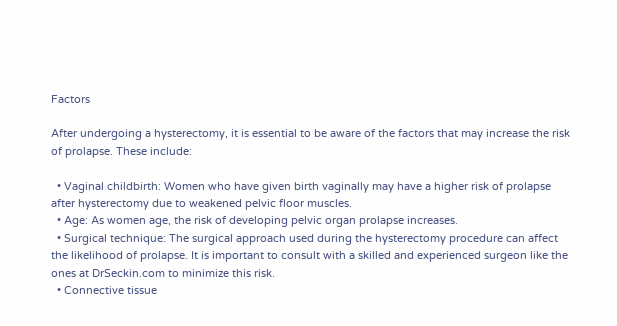Factors

After undergoing a hysterectomy, it is essential to be aware of the factors that may increase the risk of prolapse. These include:

  • Vaginal childbirth: Women who have given birth vaginally may have a higher risk of prolapse after hysterectomy due to weakened pelvic floor muscles.
  • Age: As women age, the risk of developing pelvic organ prolapse increases.
  • Surgical technique: The surgical approach used during the hysterectomy procedure can affect the likelihood of prolapse. It is important to consult with a skilled and experienced surgeon like the ones at DrSeckin.com to minimize this risk.
  • Connective tissue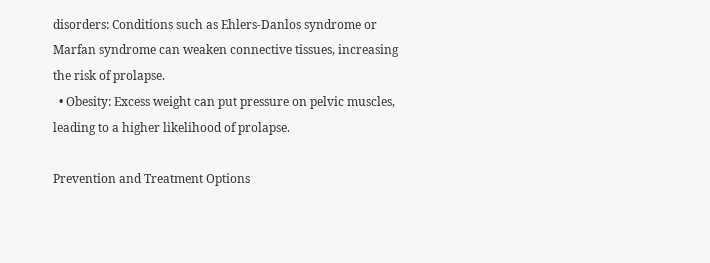disorders: Conditions such as Ehlers-Danlos syndrome or Marfan syndrome can weaken connective tissues, increasing the risk of prolapse.
  • Obesity: Excess weight can put pressure on pelvic muscles, leading to a higher likelihood of prolapse.

Prevention and Treatment Options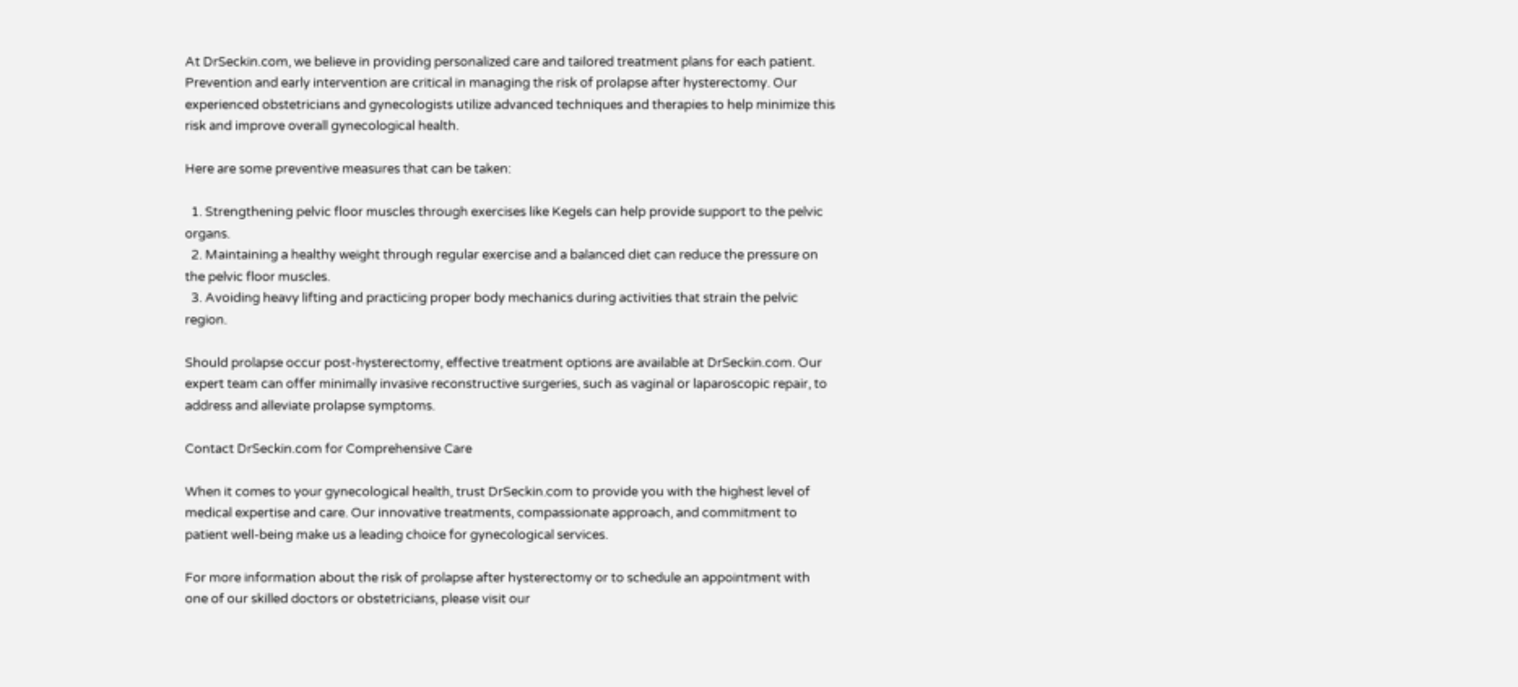At DrSeckin.com, we believe in providing personalized care and tailored treatment plans for each patient. Prevention and early intervention are critical in managing the risk of prolapse after hysterectomy. Our experienced obstetricians and gynecologists utilize advanced techniques and therapies to help minimize this risk and improve overall gynecological health.

Here are some preventive measures that can be taken:

  1. Strengthening pelvic floor muscles through exercises like Kegels can help provide support to the pelvic organs.
  2. Maintaining a healthy weight through regular exercise and a balanced diet can reduce the pressure on the pelvic floor muscles.
  3. Avoiding heavy lifting and practicing proper body mechanics during activities that strain the pelvic region.

Should prolapse occur post-hysterectomy, effective treatment options are available at DrSeckin.com. Our expert team can offer minimally invasive reconstructive surgeries, such as vaginal or laparoscopic repair, to address and alleviate prolapse symptoms.

Contact DrSeckin.com for Comprehensive Care

When it comes to your gynecological health, trust DrSeckin.com to provide you with the highest level of medical expertise and care. Our innovative treatments, compassionate approach, and commitment to patient well-being make us a leading choice for gynecological services.

For more information about the risk of prolapse after hysterectomy or to schedule an appointment with one of our skilled doctors or obstetricians, please visit our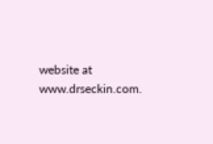website at www.drseckin.com.